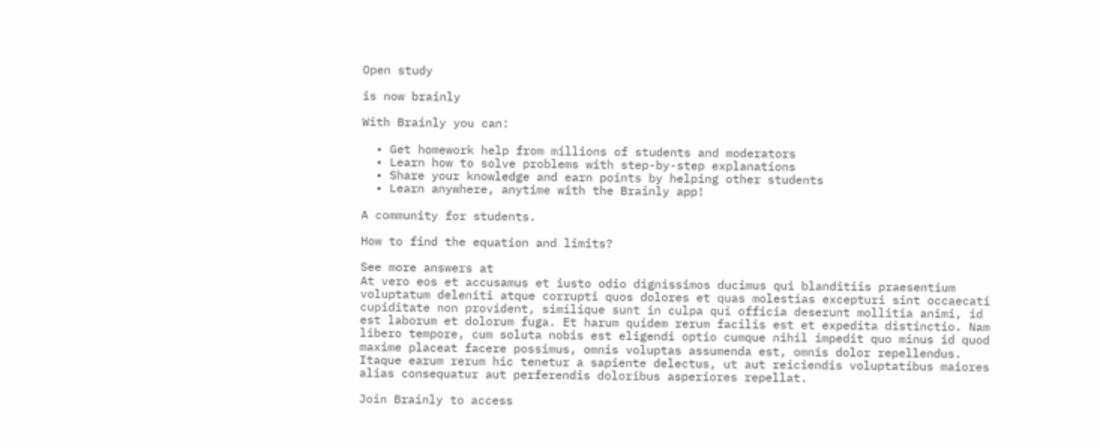Open study

is now brainly

With Brainly you can:

  • Get homework help from millions of students and moderators
  • Learn how to solve problems with step-by-step explanations
  • Share your knowledge and earn points by helping other students
  • Learn anywhere, anytime with the Brainly app!

A community for students.

How to find the equation and limits?

See more answers at
At vero eos et accusamus et iusto odio dignissimos ducimus qui blanditiis praesentium voluptatum deleniti atque corrupti quos dolores et quas molestias excepturi sint occaecati cupiditate non provident, similique sunt in culpa qui officia deserunt mollitia animi, id est laborum et dolorum fuga. Et harum quidem rerum facilis est et expedita distinctio. Nam libero tempore, cum soluta nobis est eligendi optio cumque nihil impedit quo minus id quod maxime placeat facere possimus, omnis voluptas assumenda est, omnis dolor repellendus. Itaque earum rerum hic tenetur a sapiente delectus, ut aut reiciendis voluptatibus maiores alias consequatur aut perferendis doloribus asperiores repellat.

Join Brainly to access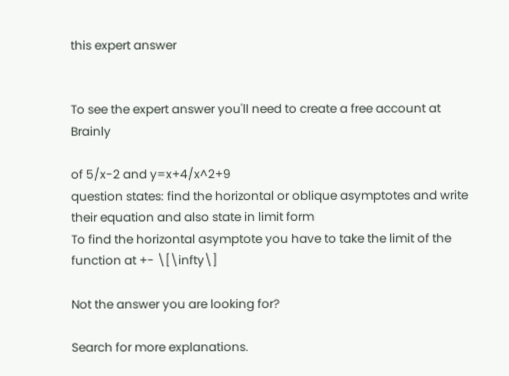this expert answer


To see the expert answer you'll need to create a free account at Brainly

of 5/x-2 and y=x+4/x^2+9
question states: find the horizontal or oblique asymptotes and write their equation and also state in limit form
To find the horizontal asymptote you have to take the limit of the function at +- \[\infty\]

Not the answer you are looking for?

Search for more explanations.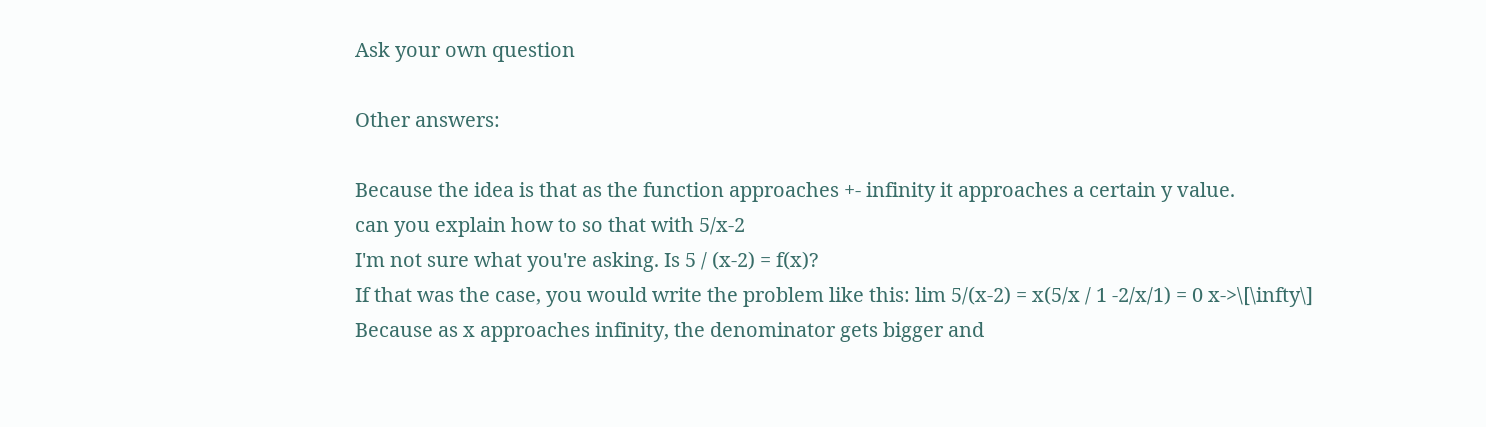Ask your own question

Other answers:

Because the idea is that as the function approaches +- infinity it approaches a certain y value.
can you explain how to so that with 5/x-2
I'm not sure what you're asking. Is 5 / (x-2) = f(x)?
If that was the case, you would write the problem like this: lim 5/(x-2) = x(5/x / 1 -2/x/1) = 0 x->\[\infty\]
Because as x approaches infinity, the denominator gets bigger and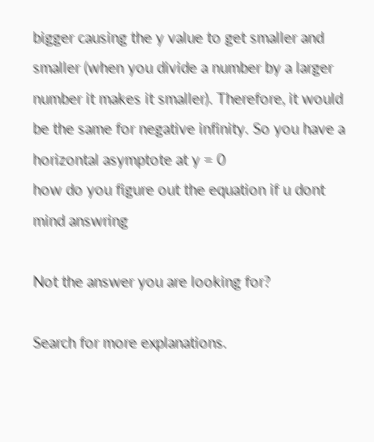bigger causing the y value to get smaller and smaller (when you divide a number by a larger number it makes it smaller). Therefore, it would be the same for negative infinity. So you have a horizontal asymptote at y = 0
how do you figure out the equation if u dont mind answring

Not the answer you are looking for?

Search for more explanations.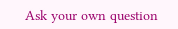Ask your own question